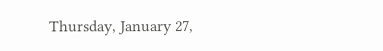Thursday, January 27,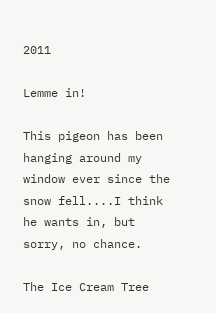2011

Lemme in!

This pigeon has been hanging around my window ever since the snow fell....I think he wants in, but sorry, no chance.

The Ice Cream Tree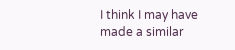I think I may have made a similar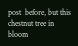post  before, but this chestnut tree in bloom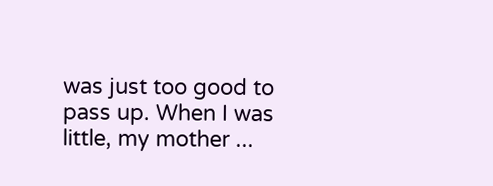was just too good to pass up. When I was little, my mother ...